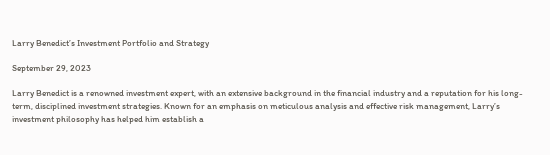Larry Benedict’s Investment Portfolio and Strategy

September 29, 2023

Larry Benedict is a renowned investment expert, with an extensive background in the financial industry and a reputation for his long-term, disciplined investment strategies. Known for an emphasis on meticulous analysis and effective risk management, Larry’s investment philosophy has helped him establish a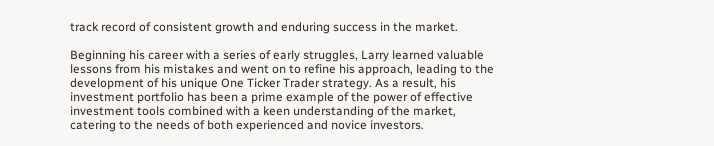track record of consistent growth and enduring success in the market.

Beginning his career with a series of early struggles, Larry learned valuable lessons from his mistakes and went on to refine his approach, leading to the development of his unique One Ticker Trader strategy. As a result, his investment portfolio has been a prime example of the power of effective investment tools combined with a keen understanding of the market, catering to the needs of both experienced and novice investors.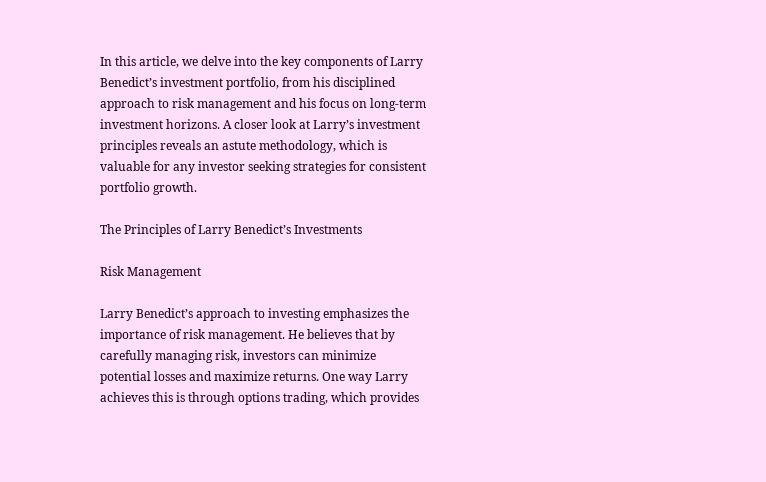In this article, we delve into the key components of Larry Benedict’s investment portfolio, from his disciplined approach to risk management and his focus on long-term investment horizons. A closer look at Larry’s investment principles reveals an astute methodology, which is valuable for any investor seeking strategies for consistent portfolio growth.

The Principles of Larry Benedict’s Investments

Risk Management

Larry Benedict’s approach to investing emphasizes the importance of risk management. He believes that by carefully managing risk, investors can minimize potential losses and maximize returns. One way Larry achieves this is through options trading, which provides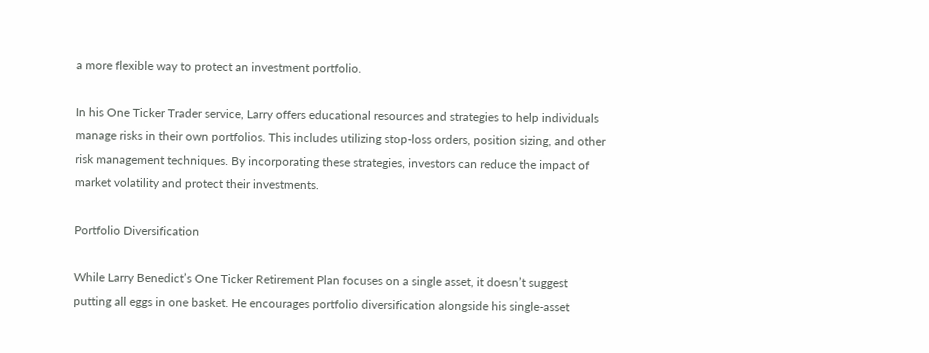a more flexible way to protect an investment portfolio.

In his One Ticker Trader service, Larry offers educational resources and strategies to help individuals manage risks in their own portfolios. This includes utilizing stop-loss orders, position sizing, and other risk management techniques. By incorporating these strategies, investors can reduce the impact of market volatility and protect their investments.

Portfolio Diversification

While Larry Benedict’s One Ticker Retirement Plan focuses on a single asset, it doesn’t suggest putting all eggs in one basket. He encourages portfolio diversification alongside his single-asset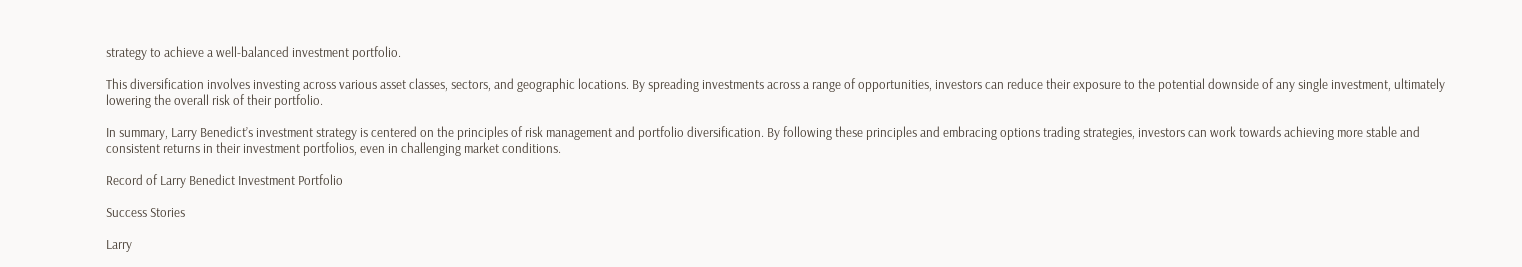strategy to achieve a well-balanced investment portfolio.

This diversification involves investing across various asset classes, sectors, and geographic locations. By spreading investments across a range of opportunities, investors can reduce their exposure to the potential downside of any single investment, ultimately lowering the overall risk of their portfolio.

In summary, Larry Benedict’s investment strategy is centered on the principles of risk management and portfolio diversification. By following these principles and embracing options trading strategies, investors can work towards achieving more stable and consistent returns in their investment portfolios, even in challenging market conditions.

Record of Larry Benedict Investment Portfolio

Success Stories

Larry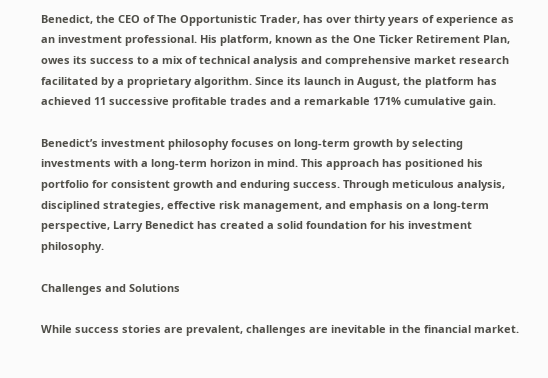Benedict, the CEO of The Opportunistic Trader, has over thirty years of experience as an investment professional. His platform, known as the One Ticker Retirement Plan, owes its success to a mix of technical analysis and comprehensive market research facilitated by a proprietary algorithm. Since its launch in August, the platform has achieved 11 successive profitable trades and a remarkable 171% cumulative gain.

Benedict’s investment philosophy focuses on long-term growth by selecting investments with a long-term horizon in mind. This approach has positioned his portfolio for consistent growth and enduring success. Through meticulous analysis, disciplined strategies, effective risk management, and emphasis on a long-term perspective, Larry Benedict has created a solid foundation for his investment philosophy.

Challenges and Solutions

While success stories are prevalent, challenges are inevitable in the financial market.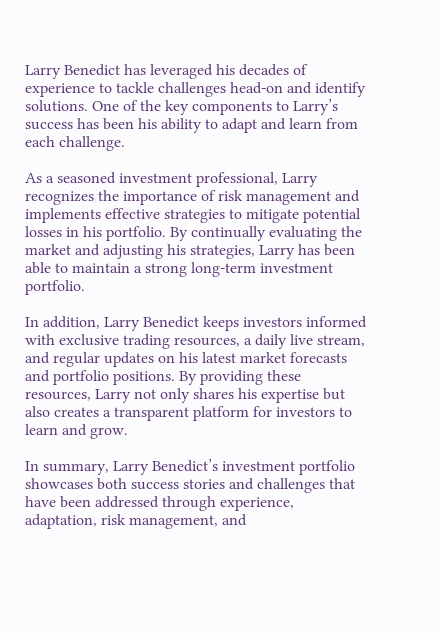Larry Benedict has leveraged his decades of experience to tackle challenges head-on and identify solutions. One of the key components to Larry’s success has been his ability to adapt and learn from each challenge.

As a seasoned investment professional, Larry recognizes the importance of risk management and implements effective strategies to mitigate potential losses in his portfolio. By continually evaluating the market and adjusting his strategies, Larry has been able to maintain a strong long-term investment portfolio.

In addition, Larry Benedict keeps investors informed with exclusive trading resources, a daily live stream, and regular updates on his latest market forecasts and portfolio positions. By providing these resources, Larry not only shares his expertise but also creates a transparent platform for investors to learn and grow.

In summary, Larry Benedict’s investment portfolio showcases both success stories and challenges that have been addressed through experience, adaptation, risk management, and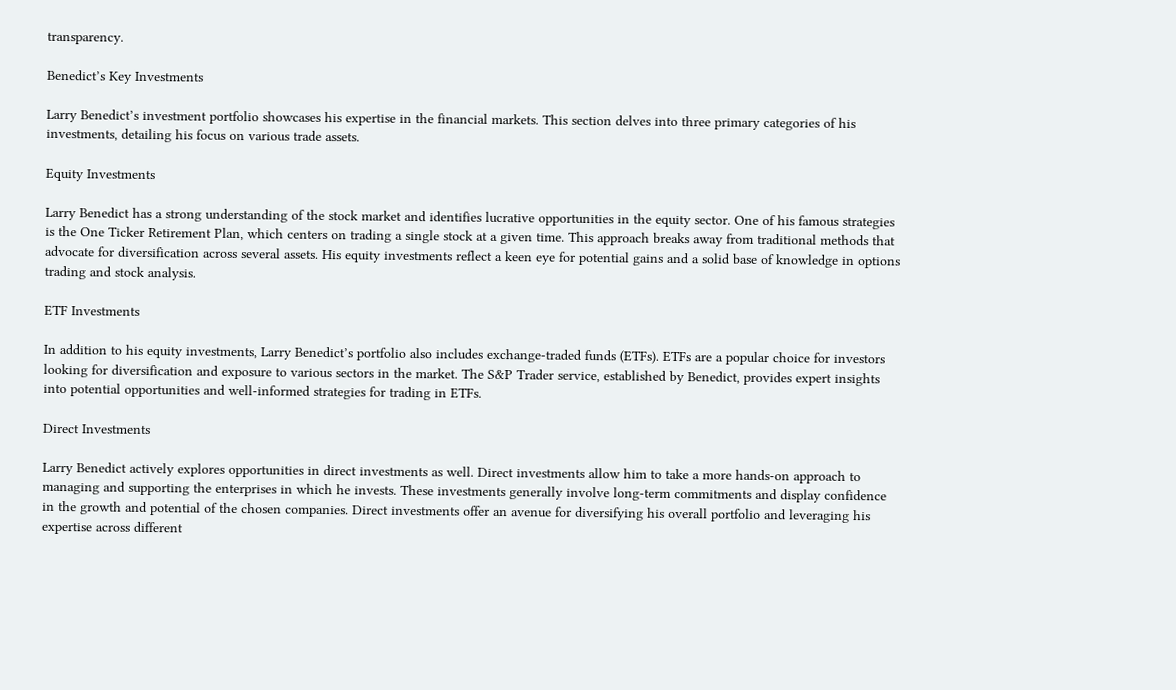transparency.

Benedict’s Key Investments

Larry Benedict’s investment portfolio showcases his expertise in the financial markets. This section delves into three primary categories of his investments, detailing his focus on various trade assets.

Equity Investments

Larry Benedict has a strong understanding of the stock market and identifies lucrative opportunities in the equity sector. One of his famous strategies is the One Ticker Retirement Plan, which centers on trading a single stock at a given time. This approach breaks away from traditional methods that advocate for diversification across several assets. His equity investments reflect a keen eye for potential gains and a solid base of knowledge in options trading and stock analysis.

ETF Investments

In addition to his equity investments, Larry Benedict’s portfolio also includes exchange-traded funds (ETFs). ETFs are a popular choice for investors looking for diversification and exposure to various sectors in the market. The S&P Trader service, established by Benedict, provides expert insights into potential opportunities and well-informed strategies for trading in ETFs.

Direct Investments

Larry Benedict actively explores opportunities in direct investments as well. Direct investments allow him to take a more hands-on approach to managing and supporting the enterprises in which he invests. These investments generally involve long-term commitments and display confidence in the growth and potential of the chosen companies. Direct investments offer an avenue for diversifying his overall portfolio and leveraging his expertise across different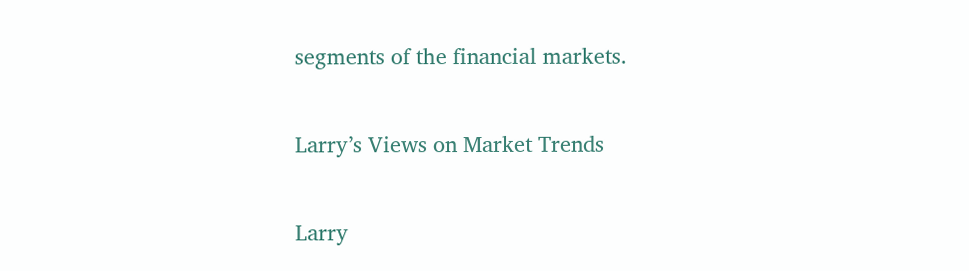segments of the financial markets.

Larry’s Views on Market Trends

Larry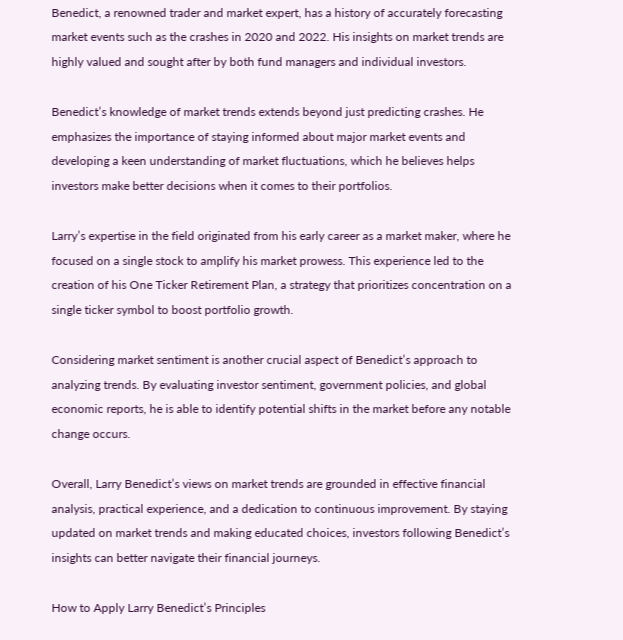Benedict, a renowned trader and market expert, has a history of accurately forecasting market events such as the crashes in 2020 and 2022. His insights on market trends are highly valued and sought after by both fund managers and individual investors.

Benedict’s knowledge of market trends extends beyond just predicting crashes. He emphasizes the importance of staying informed about major market events and developing a keen understanding of market fluctuations, which he believes helps investors make better decisions when it comes to their portfolios.

Larry’s expertise in the field originated from his early career as a market maker, where he focused on a single stock to amplify his market prowess. This experience led to the creation of his One Ticker Retirement Plan, a strategy that prioritizes concentration on a single ticker symbol to boost portfolio growth.

Considering market sentiment is another crucial aspect of Benedict’s approach to analyzing trends. By evaluating investor sentiment, government policies, and global economic reports, he is able to identify potential shifts in the market before any notable change occurs.

Overall, Larry Benedict’s views on market trends are grounded in effective financial analysis, practical experience, and a dedication to continuous improvement. By staying updated on market trends and making educated choices, investors following Benedict’s insights can better navigate their financial journeys.

How to Apply Larry Benedict’s Principles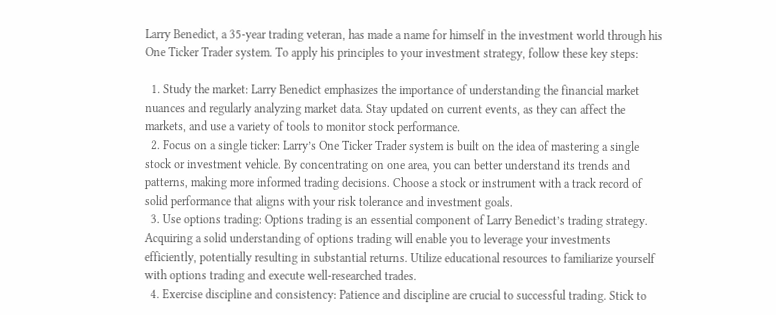Larry Benedict, a 35-year trading veteran, has made a name for himself in the investment world through his One Ticker Trader system. To apply his principles to your investment strategy, follow these key steps:

  1. Study the market: Larry Benedict emphasizes the importance of understanding the financial market nuances and regularly analyzing market data. Stay updated on current events, as they can affect the markets, and use a variety of tools to monitor stock performance.
  2. Focus on a single ticker: Larry’s One Ticker Trader system is built on the idea of mastering a single stock or investment vehicle. By concentrating on one area, you can better understand its trends and patterns, making more informed trading decisions. Choose a stock or instrument with a track record of solid performance that aligns with your risk tolerance and investment goals.
  3. Use options trading: Options trading is an essential component of Larry Benedict’s trading strategy. Acquiring a solid understanding of options trading will enable you to leverage your investments efficiently, potentially resulting in substantial returns. Utilize educational resources to familiarize yourself with options trading and execute well-researched trades.
  4. Exercise discipline and consistency: Patience and discipline are crucial to successful trading. Stick to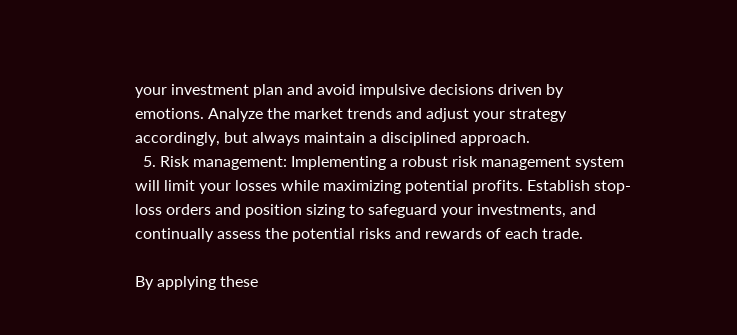your investment plan and avoid impulsive decisions driven by emotions. Analyze the market trends and adjust your strategy accordingly, but always maintain a disciplined approach.
  5. Risk management: Implementing a robust risk management system will limit your losses while maximizing potential profits. Establish stop-loss orders and position sizing to safeguard your investments, and continually assess the potential risks and rewards of each trade.

By applying these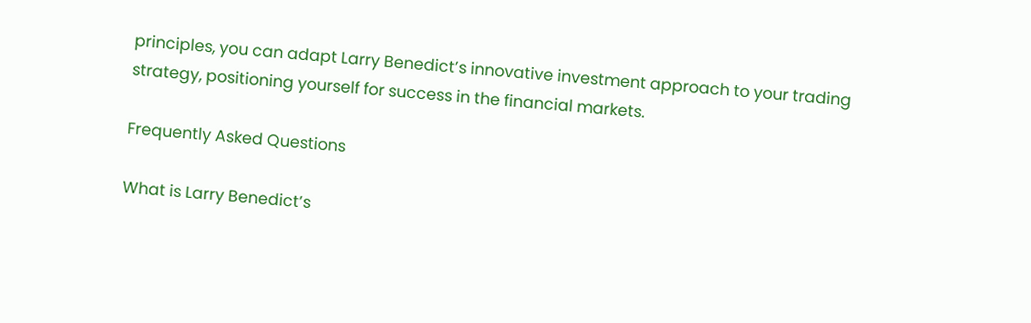principles, you can adapt Larry Benedict’s innovative investment approach to your trading strategy, positioning yourself for success in the financial markets.

Frequently Asked Questions

What is Larry Benedict’s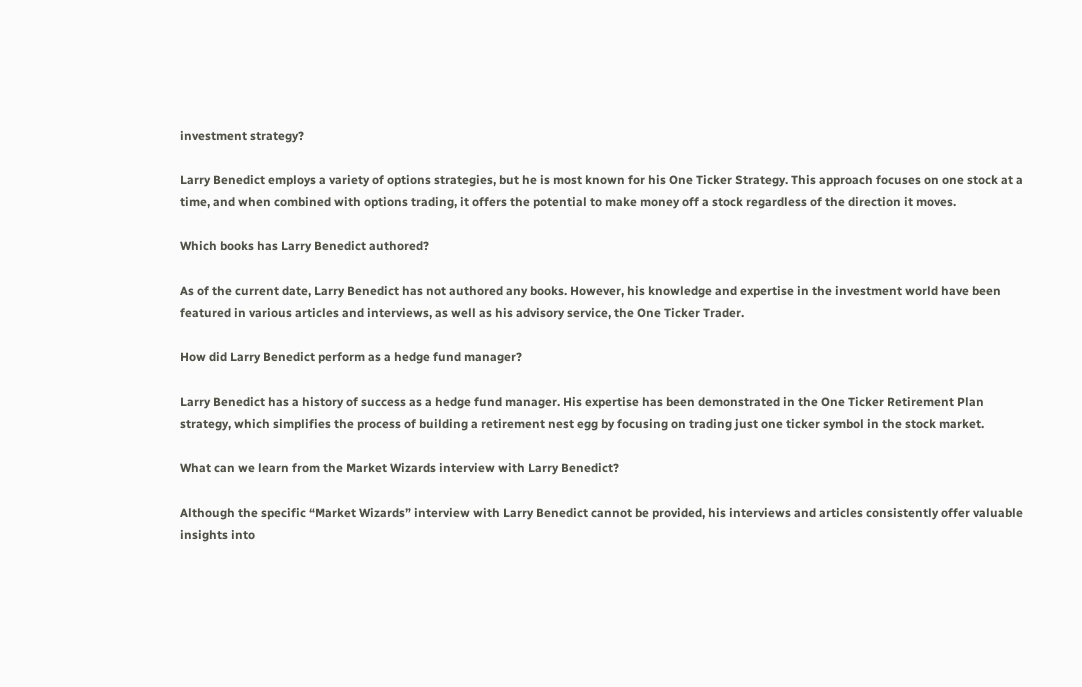investment strategy?

Larry Benedict employs a variety of options strategies, but he is most known for his One Ticker Strategy. This approach focuses on one stock at a time, and when combined with options trading, it offers the potential to make money off a stock regardless of the direction it moves.

Which books has Larry Benedict authored?

As of the current date, Larry Benedict has not authored any books. However, his knowledge and expertise in the investment world have been featured in various articles and interviews, as well as his advisory service, the One Ticker Trader.

How did Larry Benedict perform as a hedge fund manager?

Larry Benedict has a history of success as a hedge fund manager. His expertise has been demonstrated in the One Ticker Retirement Plan strategy, which simplifies the process of building a retirement nest egg by focusing on trading just one ticker symbol in the stock market.

What can we learn from the Market Wizards interview with Larry Benedict?

Although the specific “Market Wizards” interview with Larry Benedict cannot be provided, his interviews and articles consistently offer valuable insights into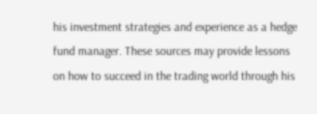his investment strategies and experience as a hedge fund manager. These sources may provide lessons on how to succeed in the trading world through his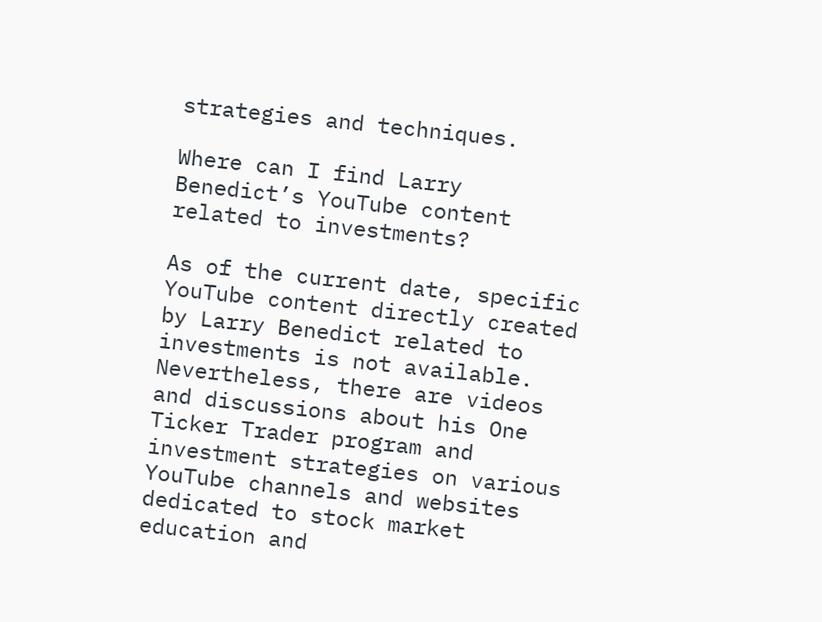strategies and techniques.

Where can I find Larry Benedict’s YouTube content related to investments?

As of the current date, specific YouTube content directly created by Larry Benedict related to investments is not available. Nevertheless, there are videos and discussions about his One Ticker Trader program and investment strategies on various YouTube channels and websites dedicated to stock market education and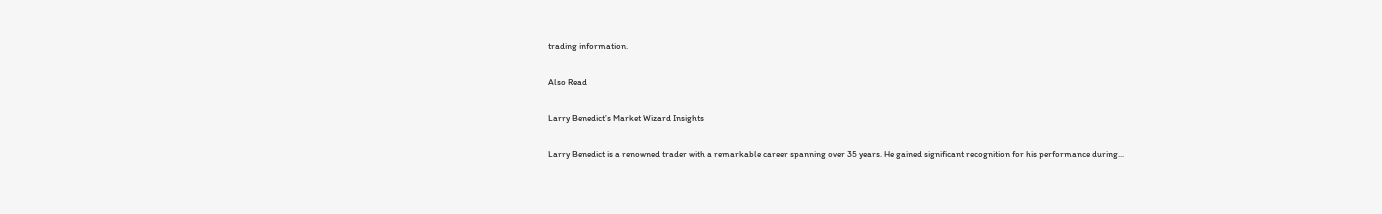trading information.

Also Read

Larry Benedict’s Market Wizard Insights

Larry Benedict is a renowned trader with a remarkable career spanning over 35 years. He gained significant recognition for his performance during...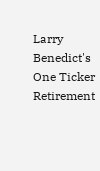Larry Benedict's One Ticker Retirement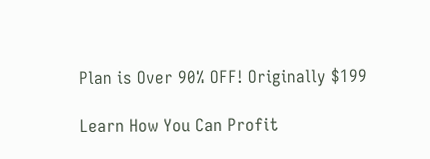Plan is Over 90% OFF! Originally $199

Learn How You Can Profit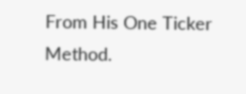From His One Ticker Method.